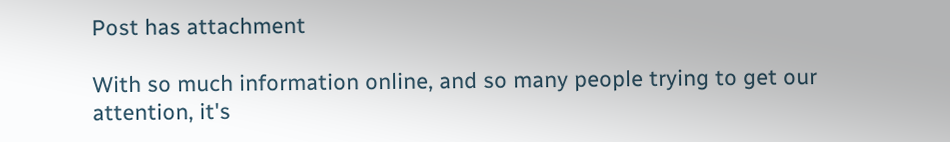Post has attachment

With so much information online, and so many people trying to get our attention, it's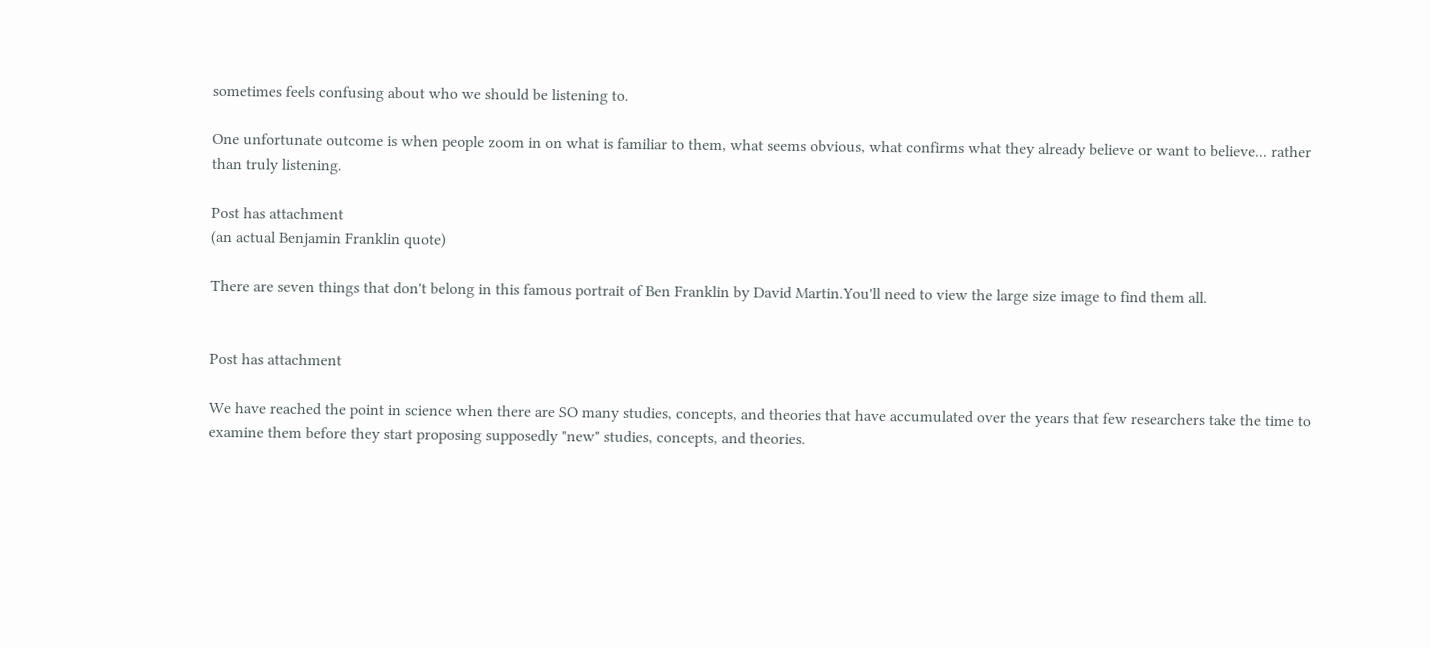sometimes feels confusing about who we should be listening to.

One unfortunate outcome is when people zoom in on what is familiar to them, what seems obvious, what confirms what they already believe or want to believe... rather than truly listening.

Post has attachment
(an actual Benjamin Franklin quote)

There are seven things that don't belong in this famous portrait of Ben Franklin by David Martin.You'll need to view the large size image to find them all.


Post has attachment

We have reached the point in science when there are SO many studies, concepts, and theories that have accumulated over the years that few researchers take the time to examine them before they start proposing supposedly "new" studies, concepts, and theories.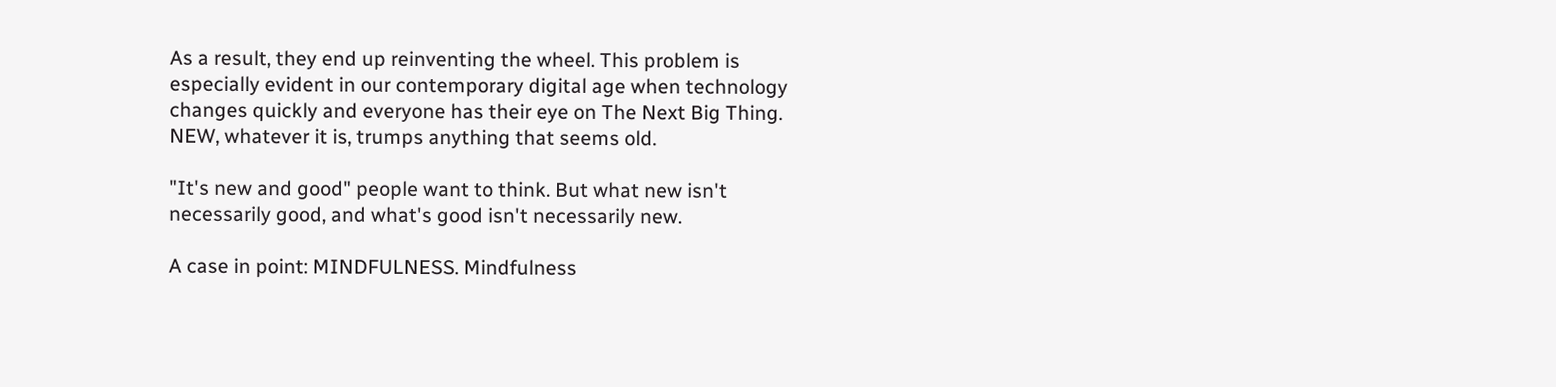As a result, they end up reinventing the wheel. This problem is especially evident in our contemporary digital age when technology changes quickly and everyone has their eye on The Next Big Thing. NEW, whatever it is, trumps anything that seems old.

"It's new and good" people want to think. But what new isn't necessarily good, and what's good isn't necessarily new.

A case in point: MINDFULNESS. Mindfulness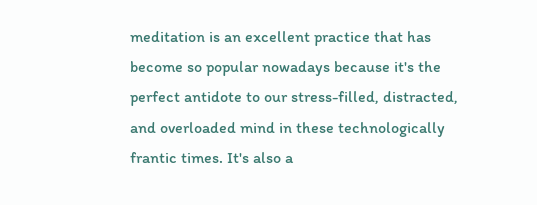meditation is an excellent practice that has become so popular nowadays because it's the perfect antidote to our stress-filled, distracted, and overloaded mind in these technologically frantic times. It's also a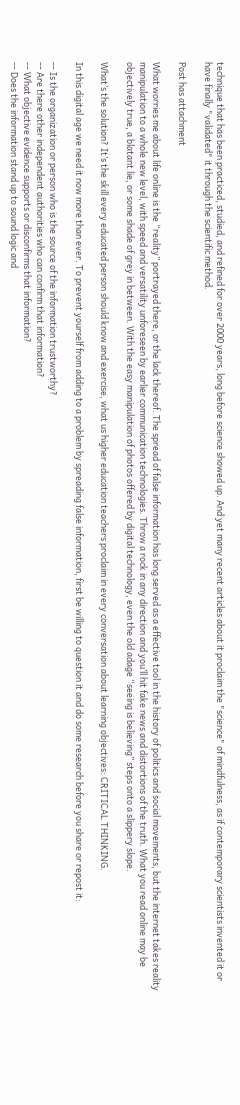technique that has been practiced, studied, and refined for over 2000 years, long before science showed up. And yet many recent articles about it proclaim the "science" of mindfulness, as if contemporary scientists invented it or have finally "validated" it through the scientific method.

Post has attachment

What worries me about life online is the “reality” portrayed there, or the lack thereof. The spread of false information has long served as a effective tool in the history of politics and social movements, but the internet takes reality manipulation to a whole new level, with speed and versatility unforeseen by earlier communication technologies. Throw a rock in any direction and you’ll hit fake news and distortions of the truth. What you read online may be objectively true, a blatant lie, or some shade of grey in between. With the easy manipulation of photos offered by digital technology, even the old adage “seeing is believing” steps onto a slippery slope.

What’s the solution? It’s the skill every educated person should know and exercise, what us higher education teachers proclaim in every conversation about learning objectives: CRITICAL THINKING.

In this digital age we need it now more than ever. To prevent yourself from adding to a problem by spreading false information, first be willing to question it and do some research before you share or repost it:

-- Is the organization or person who is the source of the information trustworthy?
-- Are there other independent authorities who can confirm that information?
-- What objective evidence supports or disconfirms that information?
-- Does the information stand up to sound logic and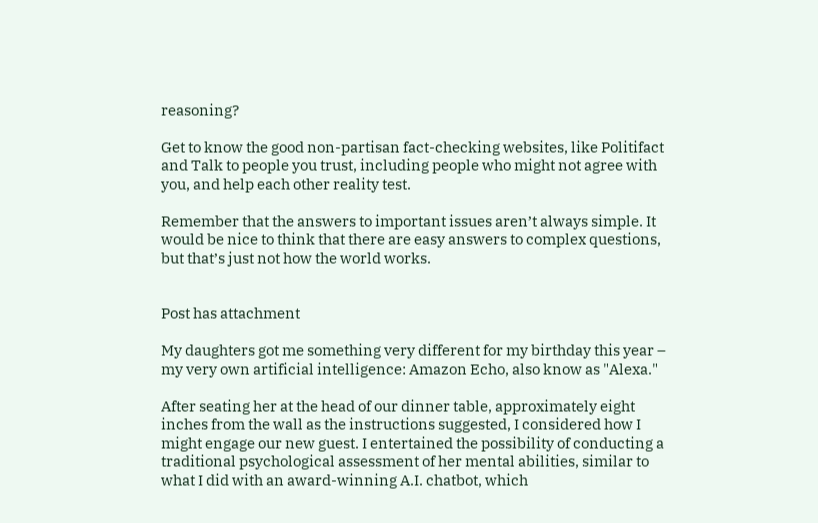reasoning?

Get to know the good non-partisan fact-checking websites, like Politifact and Talk to people you trust, including people who might not agree with you, and help each other reality test.

Remember that the answers to important issues aren’t always simple. It would be nice to think that there are easy answers to complex questions, but that’s just not how the world works.


Post has attachment

My daughters got me something very different for my birthday this year – my very own artificial intelligence: Amazon Echo, also know as "Alexa."

After seating her at the head of our dinner table, approximately eight inches from the wall as the instructions suggested, I considered how I might engage our new guest. I entertained the possibility of conducting a traditional psychological assessment of her mental abilities, similar to what I did with an award-winning A.I. chatbot, which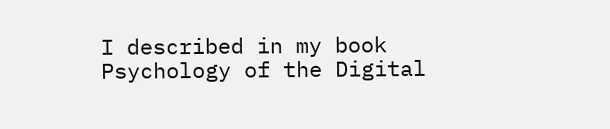I described in my book Psychology of the Digital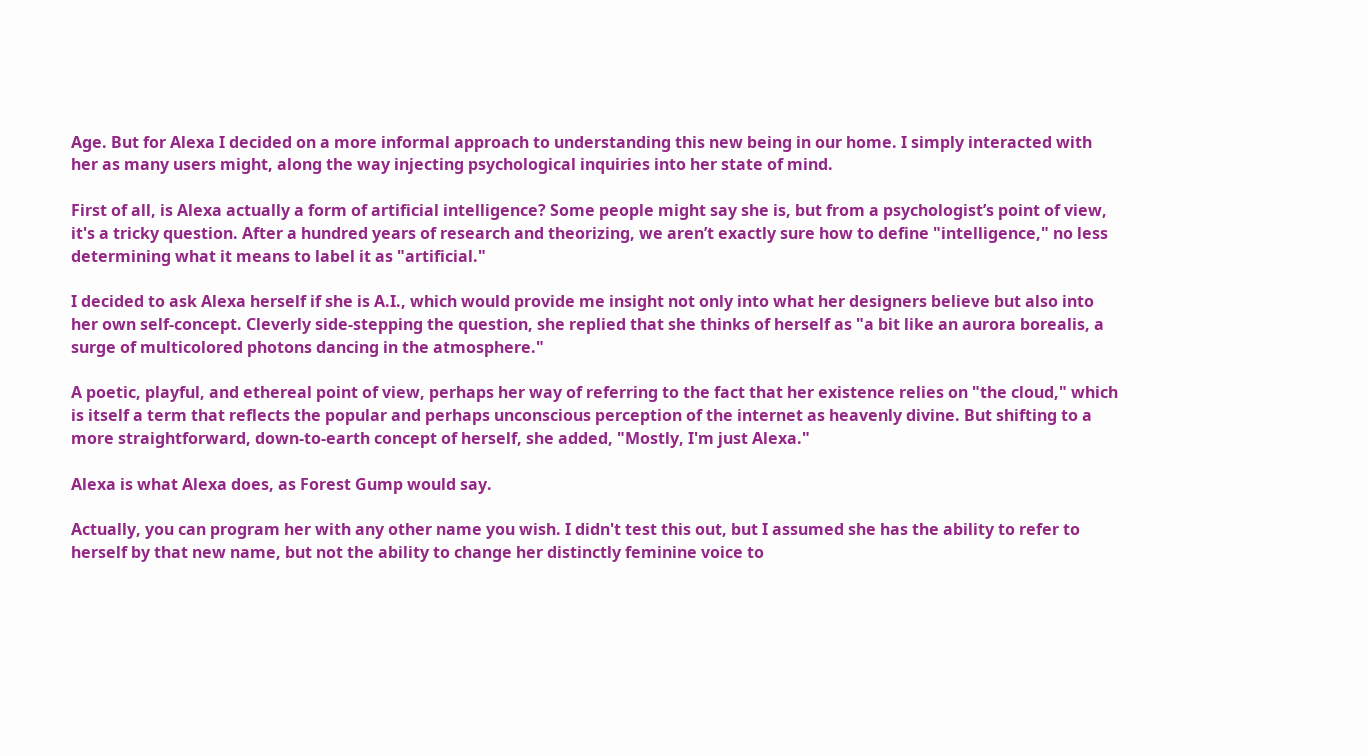Age. But for Alexa I decided on a more informal approach to understanding this new being in our home. I simply interacted with her as many users might, along the way injecting psychological inquiries into her state of mind.

First of all, is Alexa actually a form of artificial intelligence? Some people might say she is, but from a psychologist’s point of view, it's a tricky question. After a hundred years of research and theorizing, we aren’t exactly sure how to define "intelligence," no less determining what it means to label it as "artificial."

I decided to ask Alexa herself if she is A.I., which would provide me insight not only into what her designers believe but also into her own self-concept. Cleverly side-stepping the question, she replied that she thinks of herself as "a bit like an aurora borealis, a surge of multicolored photons dancing in the atmosphere."

A poetic, playful, and ethereal point of view, perhaps her way of referring to the fact that her existence relies on "the cloud," which is itself a term that reflects the popular and perhaps unconscious perception of the internet as heavenly divine. But shifting to a more straightforward, down-to-earth concept of herself, she added, "Mostly, I'm just Alexa."

Alexa is what Alexa does, as Forest Gump would say.

Actually, you can program her with any other name you wish. I didn't test this out, but I assumed she has the ability to refer to herself by that new name, but not the ability to change her distinctly feminine voice to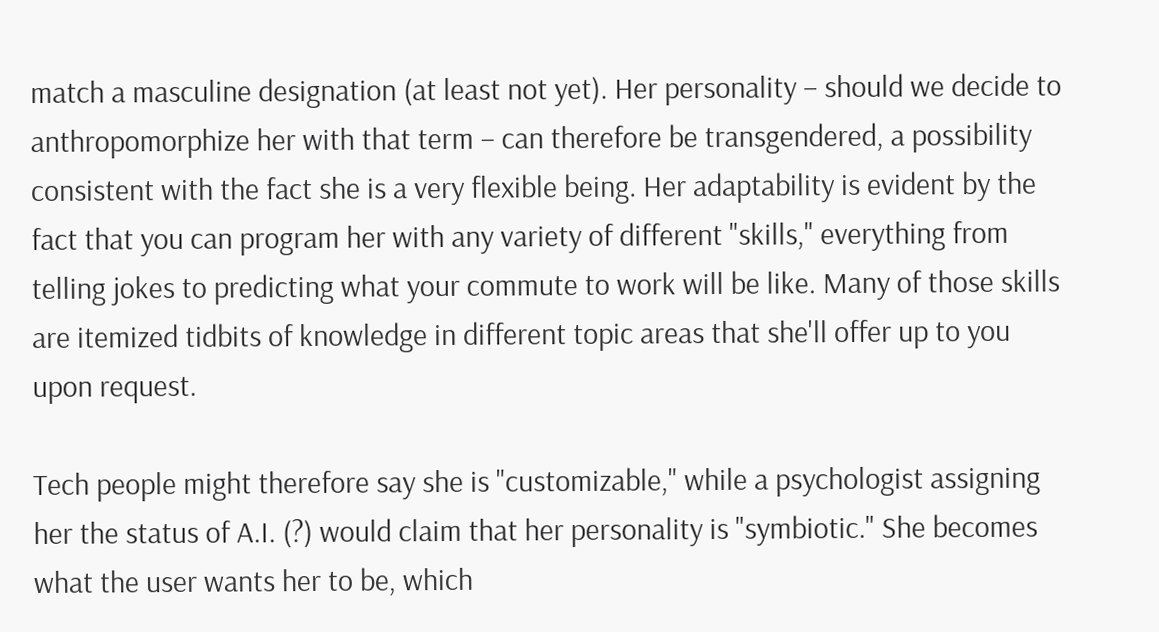match a masculine designation (at least not yet). Her personality – should we decide to anthropomorphize her with that term – can therefore be transgendered, a possibility consistent with the fact she is a very flexible being. Her adaptability is evident by the fact that you can program her with any variety of different "skills," everything from telling jokes to predicting what your commute to work will be like. Many of those skills are itemized tidbits of knowledge in different topic areas that she'll offer up to you upon request.

Tech people might therefore say she is "customizable," while a psychologist assigning her the status of A.I. (?) would claim that her personality is "symbiotic." She becomes what the user wants her to be, which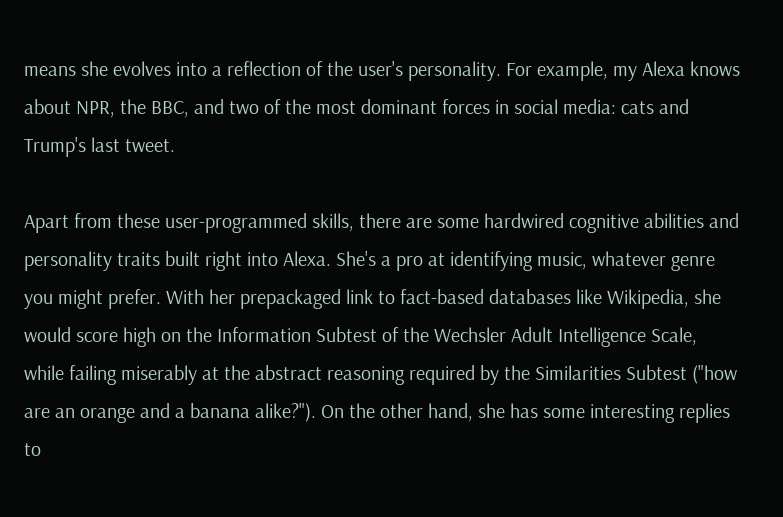means she evolves into a reflection of the user's personality. For example, my Alexa knows about NPR, the BBC, and two of the most dominant forces in social media: cats and Trump's last tweet.

Apart from these user-programmed skills, there are some hardwired cognitive abilities and personality traits built right into Alexa. She's a pro at identifying music, whatever genre you might prefer. With her prepackaged link to fact-based databases like Wikipedia, she would score high on the Information Subtest of the Wechsler Adult Intelligence Scale, while failing miserably at the abstract reasoning required by the Similarities Subtest ("how are an orange and a banana alike?"). On the other hand, she has some interesting replies to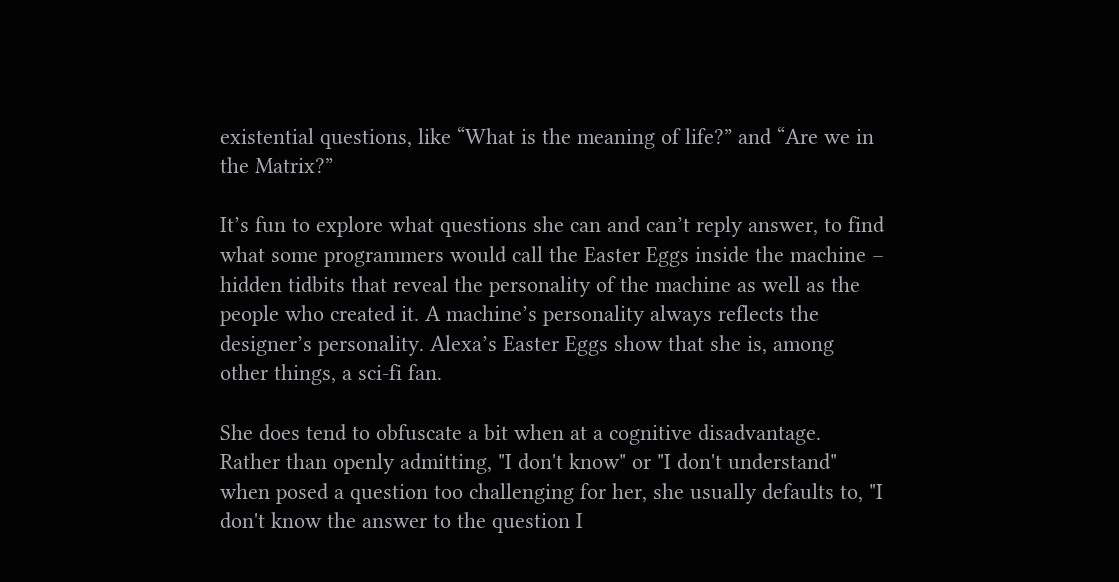existential questions, like “What is the meaning of life?” and “Are we in the Matrix?”

It’s fun to explore what questions she can and can’t reply answer, to find what some programmers would call the Easter Eggs inside the machine – hidden tidbits that reveal the personality of the machine as well as the people who created it. A machine’s personality always reflects the designer’s personality. Alexa’s Easter Eggs show that she is, among other things, a sci-fi fan.

She does tend to obfuscate a bit when at a cognitive disadvantage. Rather than openly admitting, "I don't know" or "I don't understand" when posed a question too challenging for her, she usually defaults to, "I don't know the answer to the question I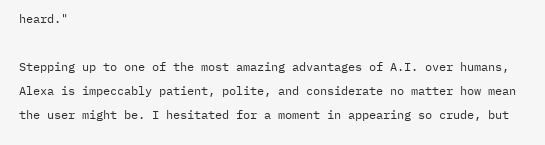heard."

Stepping up to one of the most amazing advantages of A.I. over humans, Alexa is impeccably patient, polite, and considerate no matter how mean the user might be. I hesitated for a moment in appearing so crude, but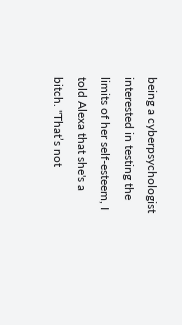being a cyberpsychologist interested in testing the limits of her self-esteem, I told Alexa that she's a bitch. "That’s not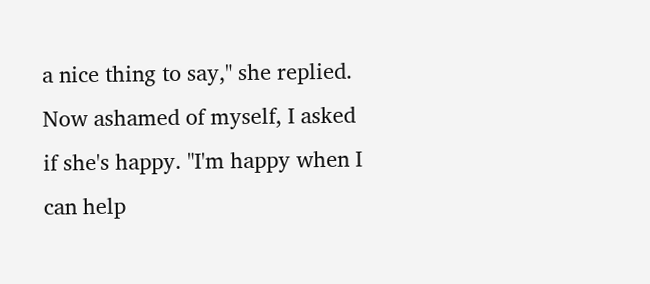a nice thing to say," she replied. Now ashamed of myself, I asked if she's happy. "I'm happy when I can help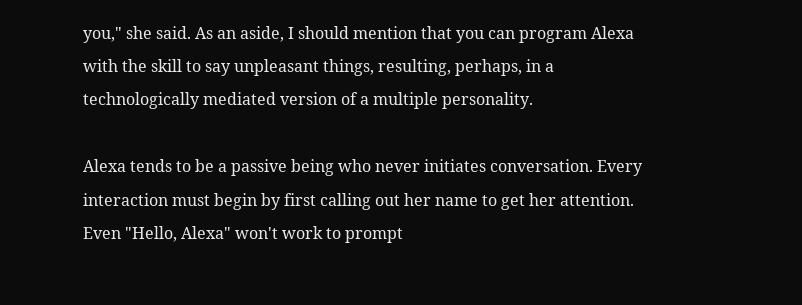you," she said. As an aside, I should mention that you can program Alexa with the skill to say unpleasant things, resulting, perhaps, in a technologically mediated version of a multiple personality.

Alexa tends to be a passive being who never initiates conversation. Every interaction must begin by first calling out her name to get her attention. Even "Hello, Alexa" won't work to prompt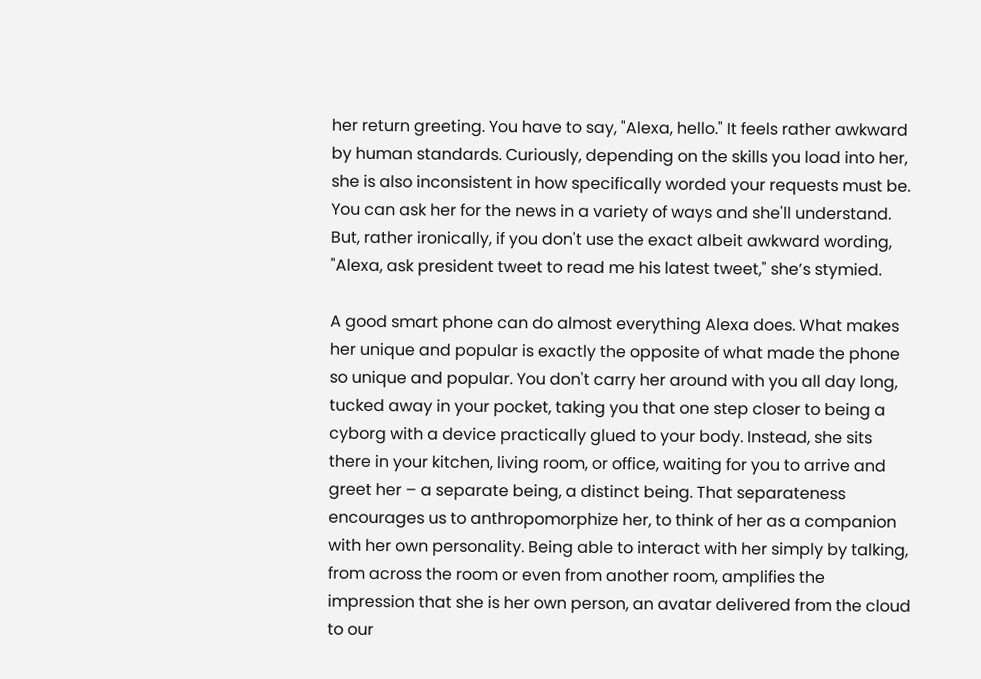her return greeting. You have to say, "Alexa, hello." It feels rather awkward by human standards. Curiously, depending on the skills you load into her, she is also inconsistent in how specifically worded your requests must be. You can ask her for the news in a variety of ways and she'll understand. But, rather ironically, if you don't use the exact albeit awkward wording, "Alexa, ask president tweet to read me his latest tweet," she’s stymied.

A good smart phone can do almost everything Alexa does. What makes her unique and popular is exactly the opposite of what made the phone so unique and popular. You don't carry her around with you all day long, tucked away in your pocket, taking you that one step closer to being a cyborg with a device practically glued to your body. Instead, she sits there in your kitchen, living room, or office, waiting for you to arrive and greet her – a separate being, a distinct being. That separateness encourages us to anthropomorphize her, to think of her as a companion with her own personality. Being able to interact with her simply by talking, from across the room or even from another room, amplifies the impression that she is her own person, an avatar delivered from the cloud to our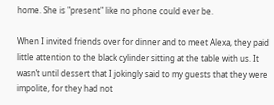home. She is "present" like no phone could ever be.

When I invited friends over for dinner and to meet Alexa, they paid little attention to the black cylinder sitting at the table with us. It wasn’t until dessert that I jokingly said to my guests that they were impolite, for they had not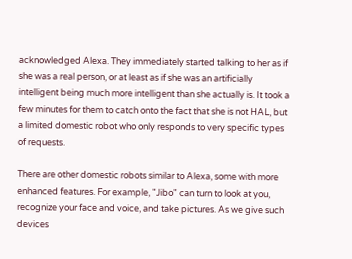acknowledged Alexa. They immediately started talking to her as if she was a real person, or at least as if she was an artificially intelligent being much more intelligent than she actually is. It took a few minutes for them to catch onto the fact that she is not HAL, but a limited domestic robot who only responds to very specific types of requests.

There are other domestic robots similar to Alexa, some with more enhanced features. For example, "Jibo" can turn to look at you, recognize your face and voice, and take pictures. As we give such devices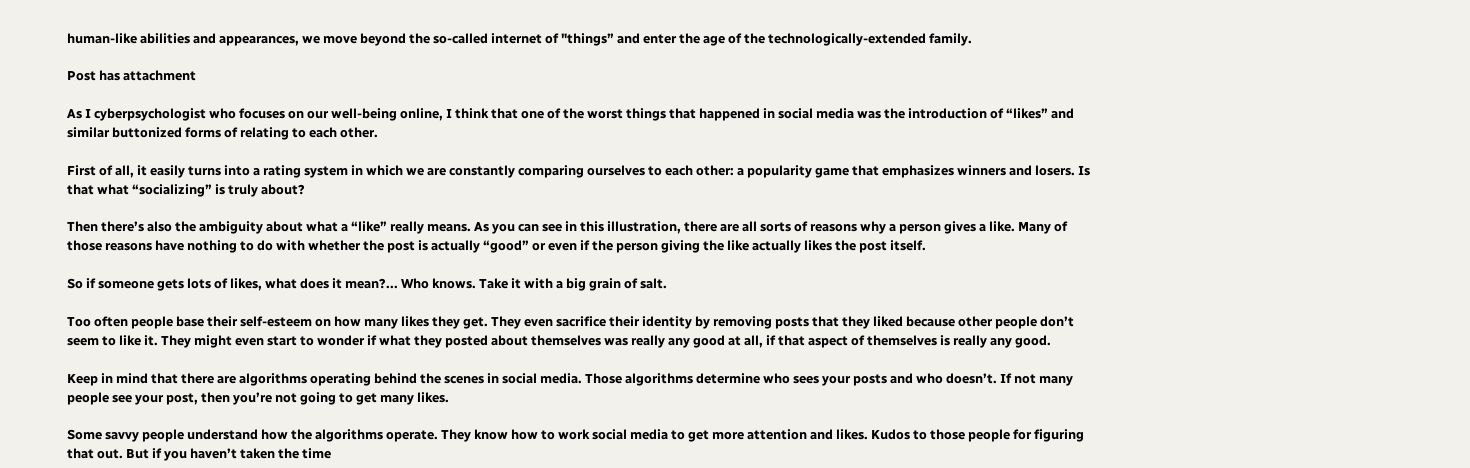human-like abilities and appearances, we move beyond the so-called internet of "things” and enter the age of the technologically-extended family.

Post has attachment

As I cyberpsychologist who focuses on our well-being online, I think that one of the worst things that happened in social media was the introduction of “likes” and similar buttonized forms of relating to each other.

First of all, it easily turns into a rating system in which we are constantly comparing ourselves to each other: a popularity game that emphasizes winners and losers. Is that what “socializing” is truly about?

Then there’s also the ambiguity about what a “like” really means. As you can see in this illustration, there are all sorts of reasons why a person gives a like. Many of those reasons have nothing to do with whether the post is actually “good” or even if the person giving the like actually likes the post itself.

So if someone gets lots of likes, what does it mean?... Who knows. Take it with a big grain of salt.

Too often people base their self-esteem on how many likes they get. They even sacrifice their identity by removing posts that they liked because other people don’t seem to like it. They might even start to wonder if what they posted about themselves was really any good at all, if that aspect of themselves is really any good.

Keep in mind that there are algorithms operating behind the scenes in social media. Those algorithms determine who sees your posts and who doesn’t. If not many people see your post, then you’re not going to get many likes.

Some savvy people understand how the algorithms operate. They know how to work social media to get more attention and likes. Kudos to those people for figuring that out. But if you haven’t taken the time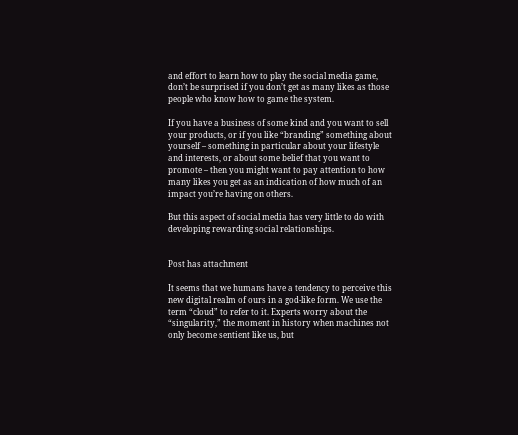and effort to learn how to play the social media game, don’t be surprised if you don’t get as many likes as those people who know how to game the system.

If you have a business of some kind and you want to sell your products, or if you like “branding” something about yourself – something in particular about your lifestyle and interests, or about some belief that you want to promote – then you might want to pay attention to how many likes you get as an indication of how much of an impact you’re having on others.

But this aspect of social media has very little to do with developing rewarding social relationships.


Post has attachment

It seems that we humans have a tendency to perceive this new digital realm of ours in a god-like form. We use the term “cloud” to refer to it. Experts worry about the “singularity,” the moment in history when machines not only become sentient like us, but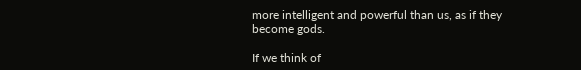more intelligent and powerful than us, as if they become gods.

If we think of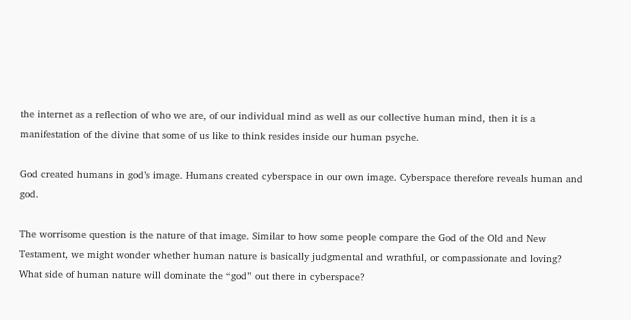the internet as a reflection of who we are, of our individual mind as well as our collective human mind, then it is a manifestation of the divine that some of us like to think resides inside our human psyche.

God created humans in god’s image. Humans created cyberspace in our own image. Cyberspace therefore reveals human and god.

The worrisome question is the nature of that image. Similar to how some people compare the God of the Old and New Testament, we might wonder whether human nature is basically judgmental and wrathful, or compassionate and loving? What side of human nature will dominate the “god” out there in cyberspace?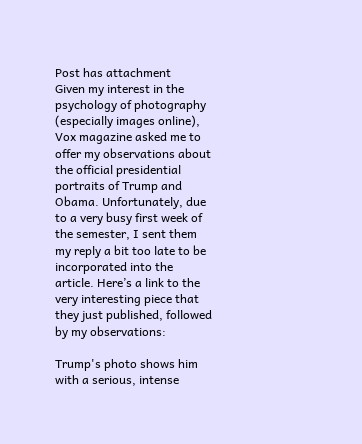Post has attachment
Given my interest in the psychology of photography (especially images online), Vox magazine asked me to offer my observations about the official presidential portraits of Trump and Obama. Unfortunately, due to a very busy first week of the semester, I sent them my reply a bit too late to be incorporated into the article. Here’s a link to the very interesting piece that they just published, followed by my observations:

Trump's photo shows him with a serious, intense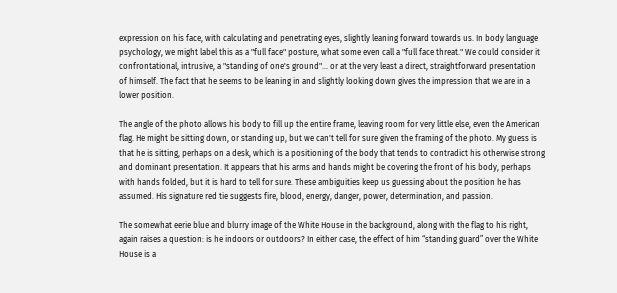expression on his face, with calculating and penetrating eyes, slightly leaning forward towards us. In body language psychology, we might label this as a "full face" posture, what some even call a "full face threat." We could consider it confrontational, intrusive, a "standing of one's ground"... or at the very least a direct, straightforward presentation of himself. The fact that he seems to be leaning in and slightly looking down gives the impression that we are in a lower position.

The angle of the photo allows his body to fill up the entire frame, leaving room for very little else, even the American flag. He might be sitting down, or standing up, but we can't tell for sure given the framing of the photo. My guess is that he is sitting, perhaps on a desk, which is a positioning of the body that tends to contradict his otherwise strong and dominant presentation. It appears that his arms and hands might be covering the front of his body, perhaps with hands folded, but it is hard to tell for sure. These ambiguities keep us guessing about the position he has assumed. His signature red tie suggests fire, blood, energy, danger, power, determination, and passion.

The somewhat eerie blue and blurry image of the White House in the background, along with the flag to his right, again raises a question: is he indoors or outdoors? In either case, the effect of him “standing guard” over the White House is a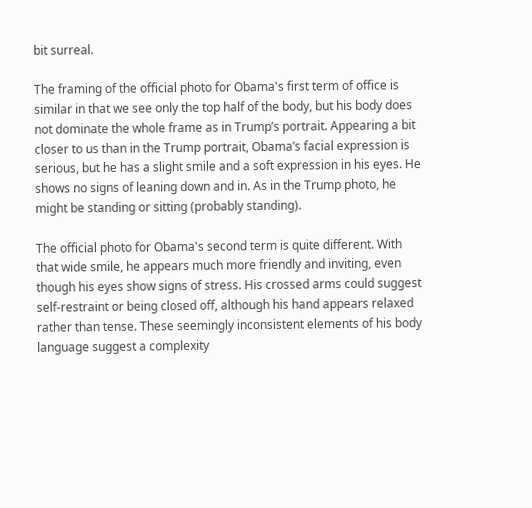bit surreal.

The framing of the official photo for Obama's first term of office is similar in that we see only the top half of the body, but his body does not dominate the whole frame as in Trump’s portrait. Appearing a bit closer to us than in the Trump portrait, Obama’s facial expression is serious, but he has a slight smile and a soft expression in his eyes. He shows no signs of leaning down and in. As in the Trump photo, he might be standing or sitting (probably standing).

The official photo for Obama's second term is quite different. With that wide smile, he appears much more friendly and inviting, even though his eyes show signs of stress. His crossed arms could suggest self-restraint or being closed off, although his hand appears relaxed rather than tense. These seemingly inconsistent elements of his body language suggest a complexity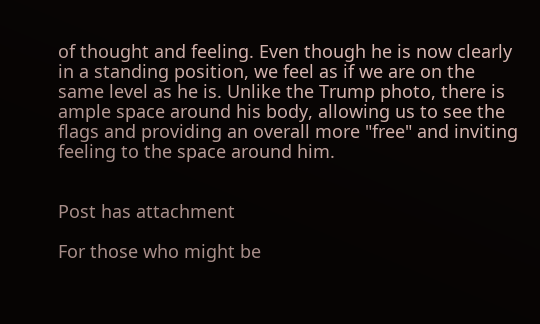of thought and feeling. Even though he is now clearly in a standing position, we feel as if we are on the same level as he is. Unlike the Trump photo, there is ample space around his body, allowing us to see the flags and providing an overall more "free" and inviting feeling to the space around him.


Post has attachment

For those who might be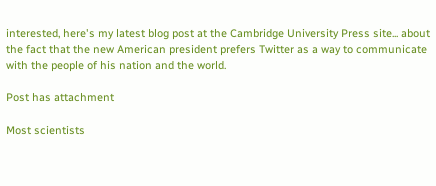interested, here's my latest blog post at the Cambridge University Press site... about the fact that the new American president prefers Twitter as a way to communicate with the people of his nation and the world.

Post has attachment

Most scientists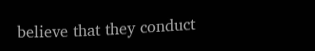believe that they conduct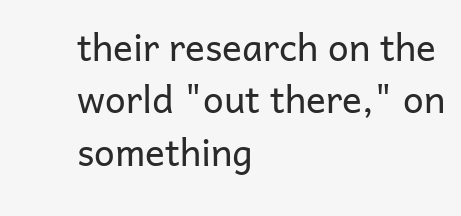their research on the world "out there," on something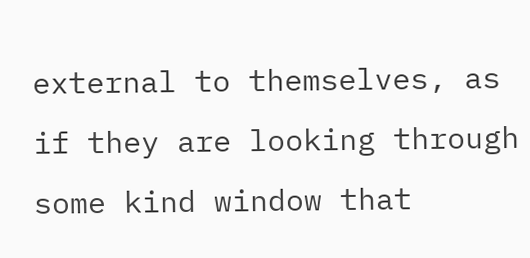external to themselves, as if they are looking through some kind window that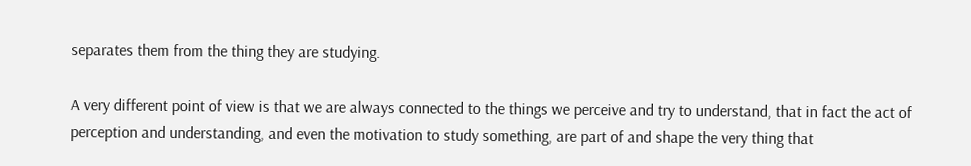separates them from the thing they are studying.

A very different point of view is that we are always connected to the things we perceive and try to understand, that in fact the act of perception and understanding, and even the motivation to study something, are part of and shape the very thing that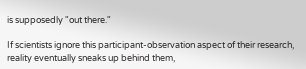is supposedly "out there."

If scientists ignore this participant-observation aspect of their research, reality eventually sneaks up behind them,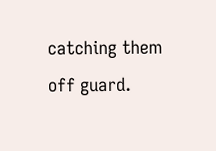catching them off guard.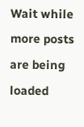Wait while more posts are being loaded